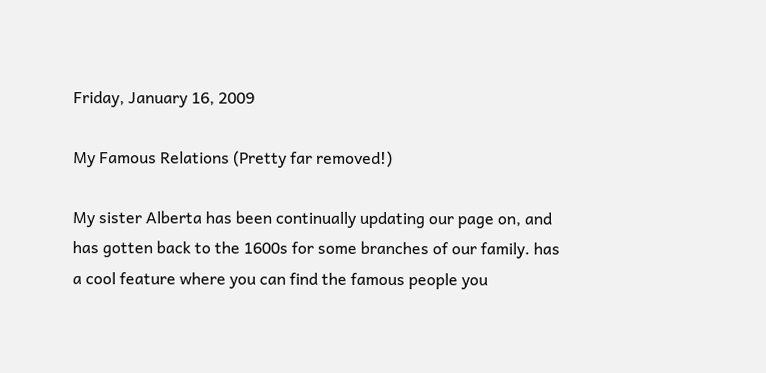Friday, January 16, 2009

My Famous Relations (Pretty far removed!)

My sister Alberta has been continually updating our page on, and has gotten back to the 1600s for some branches of our family. has a cool feature where you can find the famous people you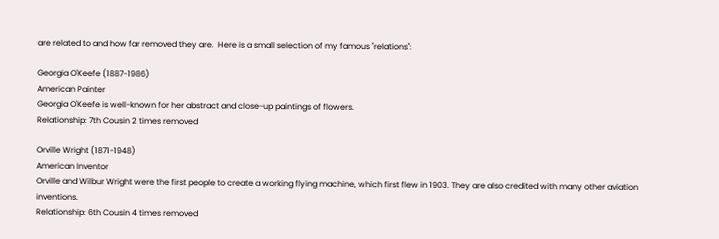are related to and how far removed they are.  Here is a small selection of my famous "relations":

Georgia O'Keefe (1887-1986)
American Painter
Georgia O'Keefe is well-known for her abstract and close-up paintings of flowers.
Relationship: 7th Cousin 2 times removed

Orville Wright (1871-1948)
American Inventor
Orville and Wilbur Wright were the first people to create a working flying machine, which first flew in 1903. They are also credited with many other aviation inventions.
Relationship: 6th Cousin 4 times removed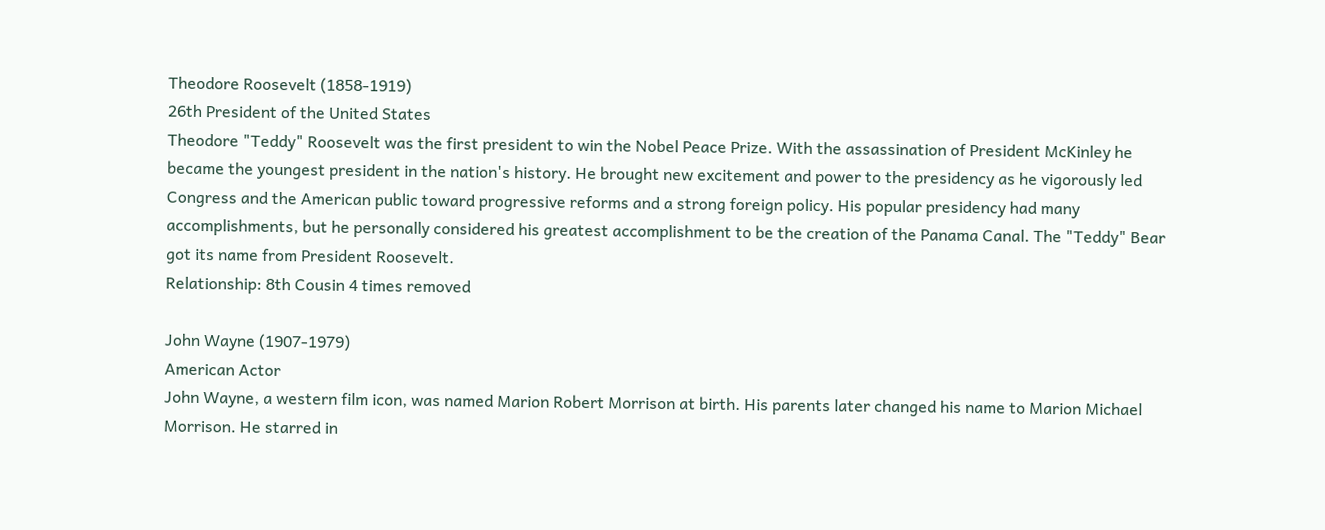Theodore Roosevelt (1858-1919)
26th President of the United States
Theodore "Teddy" Roosevelt was the first president to win the Nobel Peace Prize. With the assassination of President McKinley he became the youngest president in the nation's history. He brought new excitement and power to the presidency as he vigorously led Congress and the American public toward progressive reforms and a strong foreign policy. His popular presidency had many accomplishments, but he personally considered his greatest accomplishment to be the creation of the Panama Canal. The "Teddy" Bear got its name from President Roosevelt.
Relationship: 8th Cousin 4 times removed

John Wayne (1907-1979)
American Actor
John Wayne, a western film icon, was named Marion Robert Morrison at birth. His parents later changed his name to Marion Michael Morrison. He starred in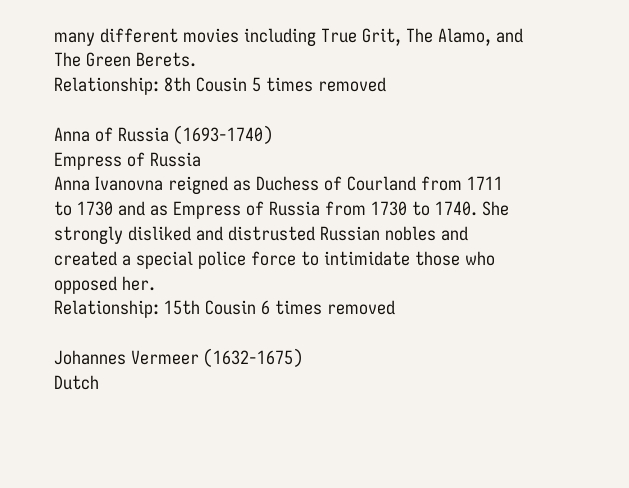many different movies including True Grit, The Alamo, and The Green Berets.
Relationship: 8th Cousin 5 times removed

Anna of Russia (1693-1740)
Empress of Russia
Anna Ivanovna reigned as Duchess of Courland from 1711 to 1730 and as Empress of Russia from 1730 to 1740. She strongly disliked and distrusted Russian nobles and created a special police force to intimidate those who opposed her.
Relationship: 15th Cousin 6 times removed

Johannes Vermeer (1632-1675)
Dutch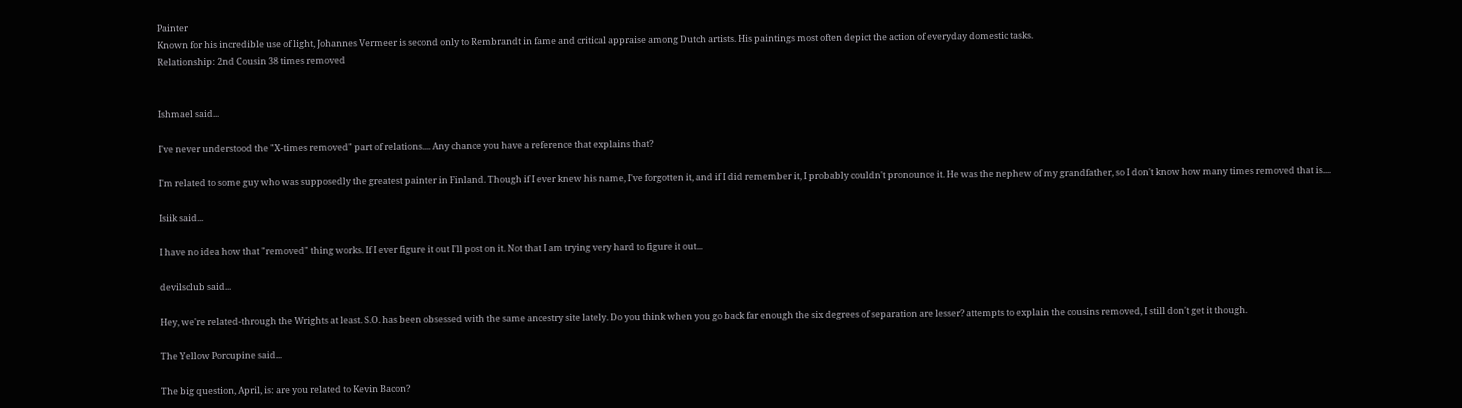Painter
Known for his incredible use of light, Johannes Vermeer is second only to Rembrandt in fame and critical appraise among Dutch artists. His paintings most often depict the action of everyday domestic tasks.
Relationship: 2nd Cousin 38 times removed


Ishmael said...

I've never understood the "X-times removed" part of relations.... Any chance you have a reference that explains that?

I'm related to some guy who was supposedly the greatest painter in Finland. Though if I ever knew his name, I've forgotten it, and if I did remember it, I probably couldn't pronounce it. He was the nephew of my grandfather, so I don't know how many times removed that is....

Isiik said...

I have no idea how that "removed" thing works. If I ever figure it out I'll post on it. Not that I am trying very hard to figure it out...

devilsclub said...

Hey, we're related-through the Wrights at least. S.O. has been obsessed with the same ancestry site lately. Do you think when you go back far enough the six degrees of separation are lesser? attempts to explain the cousins removed, I still don't get it though.

The Yellow Porcupine said...

The big question, April, is: are you related to Kevin Bacon?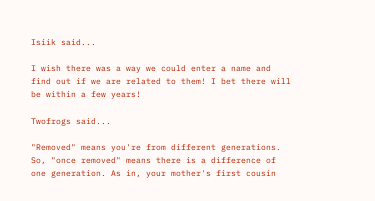Isiik said...

I wish there was a way we could enter a name and find out if we are related to them! I bet there will be within a few years!

Twofrogs said...

"Removed" means you're from different generations. So, "once removed" means there is a difference of one generation. As in, your mother's first cousin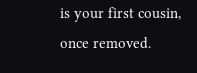is your first cousin, once removed.